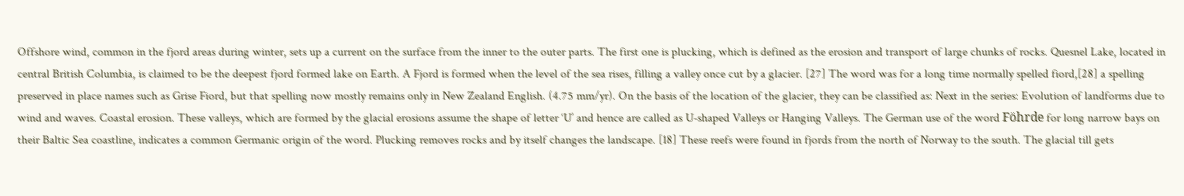Offshore wind, common in the fjord areas during winter, sets up a current on the surface from the inner to the outer parts. The first one is plucking, which is defined as the erosion and transport of large chunks of rocks. Quesnel Lake, located in central British Columbia, is claimed to be the deepest fjord formed lake on Earth. A Fjord is formed when the level of the sea rises, filling a valley once cut by a glacier. [27] The word was for a long time normally spelled fiord,[28] a spelling preserved in place names such as Grise Fiord, but that spelling now mostly remains only in New Zealand English. (4.75 mm/yr). On the basis of the location of the glacier, they can be classified as: Next in the series: Evolution of landforms due to wind and waves. Coastal erosion. These valleys, which are formed by the glacial erosions assume the shape of letter ‘U’ and hence are called as U-shaped Valleys or Hanging Valleys. The German use of the word Föhrde for long narrow bays on their Baltic Sea coastline, indicates a common Germanic origin of the word. Plucking removes rocks and by itself changes the landscape. [18] These reefs were found in fjords from the north of Norway to the south. The glacial till gets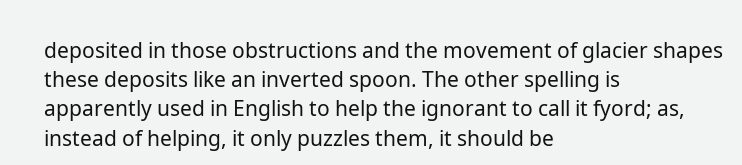deposited in those obstructions and the movement of glacier shapes these deposits like an inverted spoon. The other spelling is apparently used in English to help the ignorant to call it fyord; as, instead of helping, it only puzzles them, it should be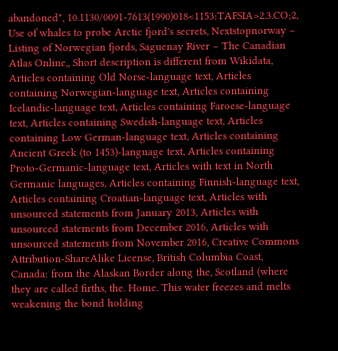abandoned", 10.1130/0091-7613(1990)018<1153:TAFSIA>2.3.CO;2, Use of whales to probe Arctic fjord's secrets, Nextstopnorway – Listing of Norwegian fjords, Saguenay River – The Canadian Atlas Online,, Short description is different from Wikidata, Articles containing Old Norse-language text, Articles containing Norwegian-language text, Articles containing Icelandic-language text, Articles containing Faroese-language text, Articles containing Swedish-language text, Articles containing Low German-language text, Articles containing Ancient Greek (to 1453)-language text, Articles containing Proto-Germanic-language text, Articles with text in North Germanic languages, Articles containing Finnish-language text, Articles containing Croatian-language text, Articles with unsourced statements from January 2013, Articles with unsourced statements from December 2016, Articles with unsourced statements from November 2016, Creative Commons Attribution-ShareAlike License, British Columbia Coast, Canada: from the Alaskan Border along the, Scotland (where they are called firths, the. Home. This water freezes and melts weakening the bond holding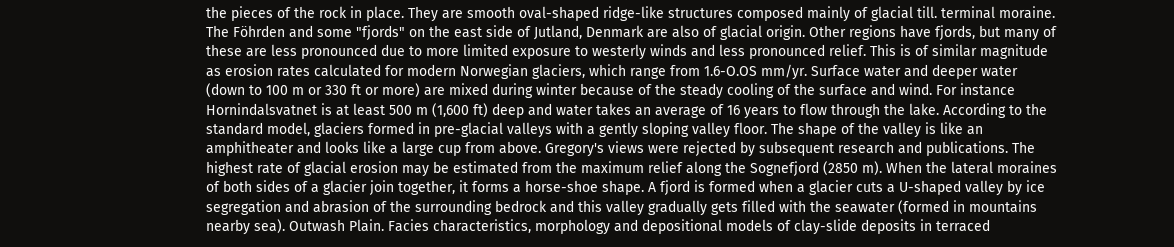the pieces of the rock in place. They are smooth oval-shaped ridge-like structures composed mainly of glacial till. terminal moraine. The Föhrden and some "fjords" on the east side of Jutland, Denmark are also of glacial origin. Other regions have fjords, but many of these are less pronounced due to more limited exposure to westerly winds and less pronounced relief. This is of similar magnitude as erosion rates calculated for modern Norwegian glaciers, which range from 1.6-O.OS mm/yr. Surface water and deeper water (down to 100 m or 330 ft or more) are mixed during winter because of the steady cooling of the surface and wind. For instance Hornindalsvatnet is at least 500 m (1,600 ft) deep and water takes an average of 16 years to flow through the lake. According to the standard model, glaciers formed in pre-glacial valleys with a gently sloping valley floor. The shape of the valley is like an amphitheater and looks like a large cup from above. Gregory's views were rejected by subsequent research and publications. The highest rate of glacial erosion may be estimated from the maximum relief along the Sognefjord (2850 m). When the lateral moraines of both sides of a glacier join together, it forms a horse-shoe shape. A fjord is formed when a glacier cuts a U-shaped valley by ice segregation and abrasion of the surrounding bedrock and this valley gradually gets filled with the seawater (formed in mountains nearby sea). Outwash Plain. Facies characteristics, morphology and depositional models of clay-slide deposits in terraced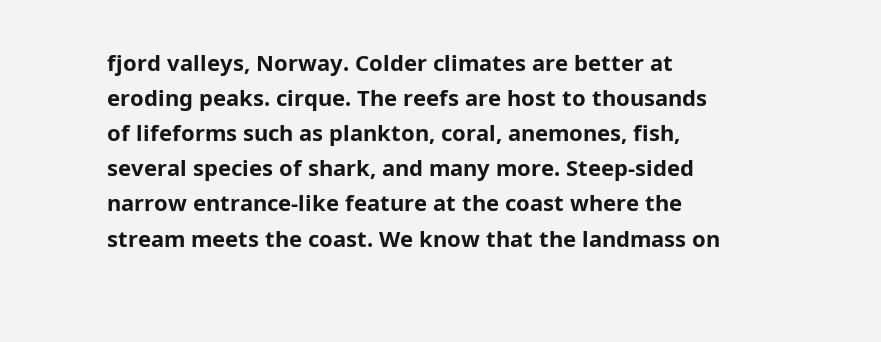fjord valleys, Norway. Colder climates are better at eroding peaks. cirque. The reefs are host to thousands of lifeforms such as plankton, coral, anemones, fish, several species of shark, and many more. Steep-sided narrow entrance-like feature at the coast where the stream meets the coast. We know that the landmass on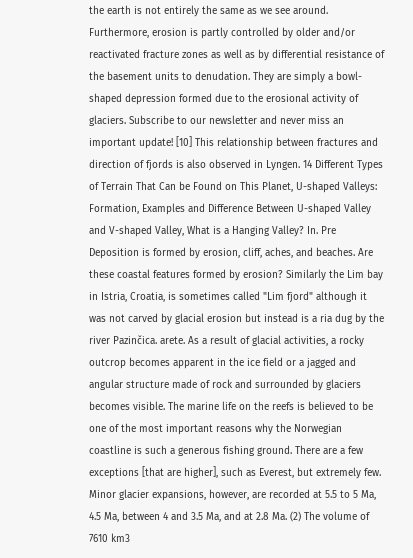the earth is not entirely the same as we see around. Furthermore, erosion is partly controlled by older and/or reactivated fracture zones as well as by differential resistance of the basement units to denudation. They are simply a bowl-shaped depression formed due to the erosional activity of glaciers. Subscribe to our newsletter and never miss an important update! [10] This relationship between fractures and direction of fjords is also observed in Lyngen. 14 Different Types of Terrain That Can be Found on This Planet, U-shaped Valleys: Formation, Examples and Difference Between U-shaped Valley and V-shaped Valley, What is a Hanging Valley? In. Pre Deposition is formed by erosion, cliff, aches, and beaches. Are these coastal features formed by erosion? Similarly the Lim bay in Istria, Croatia, is sometimes called "Lim fjord" although it was not carved by glacial erosion but instead is a ria dug by the river Pazinčica. arete. As a result of glacial activities, a rocky outcrop becomes apparent in the ice field or a jagged and angular structure made of rock and surrounded by glaciers becomes visible. The marine life on the reefs is believed to be one of the most important reasons why the Norwegian coastline is such a generous fishing ground. There are a few exceptions [that are higher], such as Everest, but extremely few. Minor glacier expansions, however, are recorded at 5.5 to 5 Ma, 4.5 Ma, between 4 and 3.5 Ma, and at 2.8 Ma. (2) The volume of 7610 km3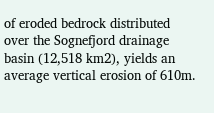of eroded bedrock distributed over the Sognefjord drainage basin (12,518 km2), yields an average vertical erosion of 610m.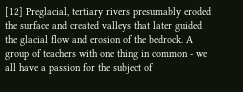[12] Preglacial, tertiary rivers presumably eroded the surface and created valleys that later guided the glacial flow and erosion of the bedrock. A group of teachers with one thing in common - we all have a passion for the subject of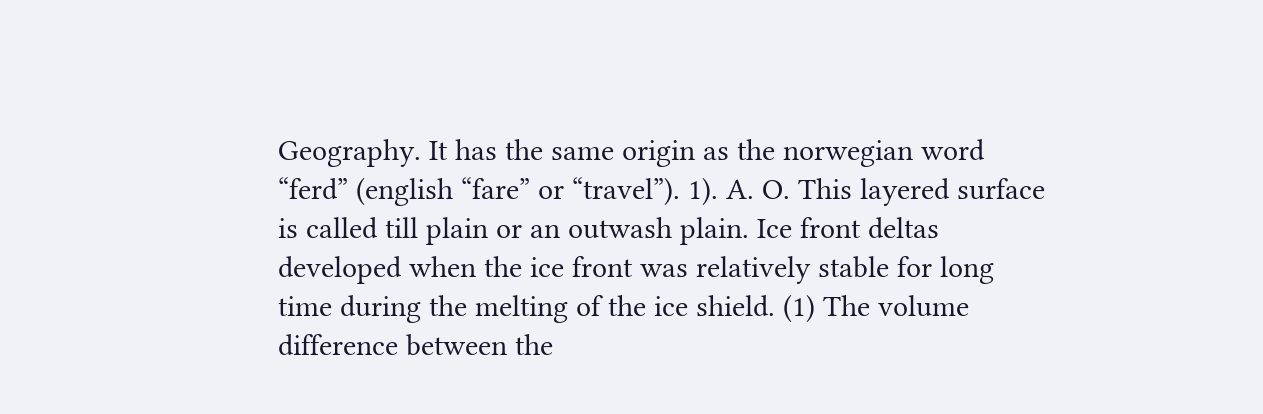Geography. It has the same origin as the norwegian word “ferd” (english “fare” or “travel”). 1). A. O. This layered surface is called till plain or an outwash plain. Ice front deltas developed when the ice front was relatively stable for long time during the melting of the ice shield. (1) The volume difference between the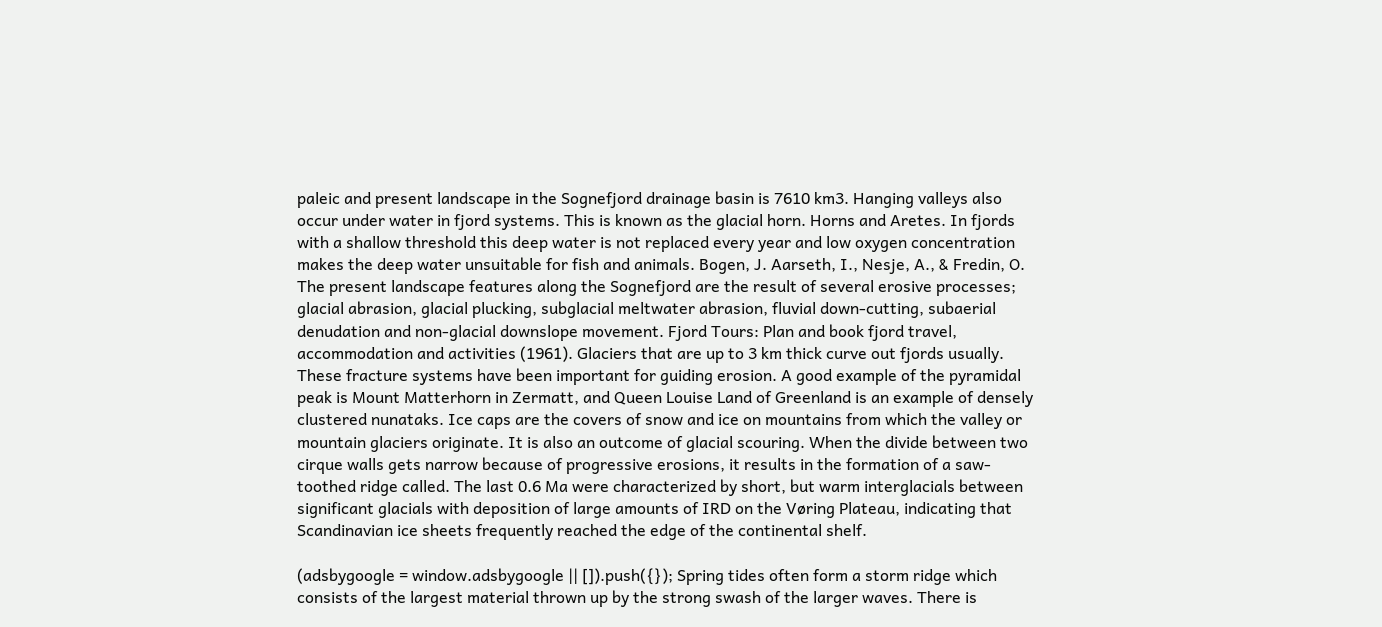paleic and present landscape in the Sognefjord drainage basin is 7610 km3. Hanging valleys also occur under water in fjord systems. This is known as the glacial horn. Horns and Aretes. In fjords with a shallow threshold this deep water is not replaced every year and low oxygen concentration makes the deep water unsuitable for fish and animals. Bogen, J. Aarseth, I., Nesje, A., & Fredin, O. The present landscape features along the Sognefjord are the result of several erosive processes; glacial abrasion, glacial plucking, subglacial meltwater abrasion, fluvial down-cutting, subaerial denudation and non-glacial downslope movement. Fjord Tours: Plan and book fjord travel, accommodation and activities (1961). Glaciers that are up to 3 km thick curve out fjords usually. These fracture systems have been important for guiding erosion. A good example of the pyramidal peak is Mount Matterhorn in Zermatt, and Queen Louise Land of Greenland is an example of densely clustered nunataks. Ice caps are the covers of snow and ice on mountains from which the valley or mountain glaciers originate. It is also an outcome of glacial scouring. When the divide between two cirque walls gets narrow because of progressive erosions, it results in the formation of a saw-toothed ridge called. The last 0.6 Ma were characterized by short, but warm interglacials between significant glacials with deposition of large amounts of IRD on the Vøring Plateau, indicating that Scandinavian ice sheets frequently reached the edge of the continental shelf.

(adsbygoogle = window.adsbygoogle || []).push({}); Spring tides often form a storm ridge which consists of the largest material thrown up by the strong swash of the larger waves. There is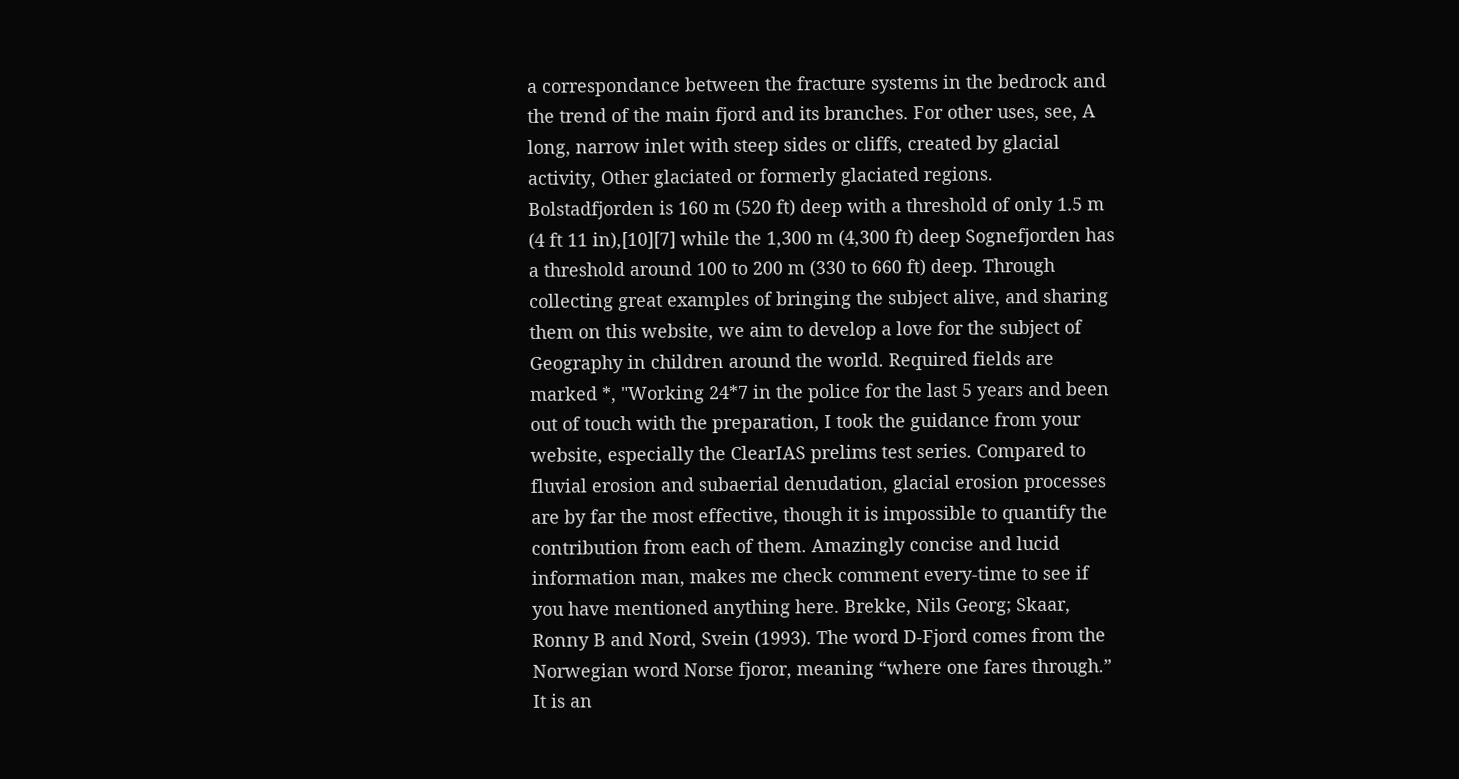a correspondance between the fracture systems in the bedrock and the trend of the main fjord and its branches. For other uses, see, A long, narrow inlet with steep sides or cliffs, created by glacial activity, Other glaciated or formerly glaciated regions. Bolstadfjorden is 160 m (520 ft) deep with a threshold of only 1.5 m (4 ft 11 in),[10][7] while the 1,300 m (4,300 ft) deep Sognefjorden has a threshold around 100 to 200 m (330 to 660 ft) deep. Through collecting great examples of bringing the subject alive, and sharing them on this website, we aim to develop a love for the subject of Geography in children around the world. Required fields are marked *, "Working 24*7 in the police for the last 5 years and been out of touch with the preparation, I took the guidance from your website, especially the ClearIAS prelims test series. Compared to fluvial erosion and subaerial denudation, glacial erosion processes are by far the most effective, though it is impossible to quantify the contribution from each of them. Amazingly concise and lucid information man, makes me check comment every-time to see if you have mentioned anything here. Brekke, Nils Georg; Skaar, Ronny B and Nord, Svein (1993). The word D-Fjord comes from the Norwegian word Norse fjoror, meaning “where one fares through.” It is an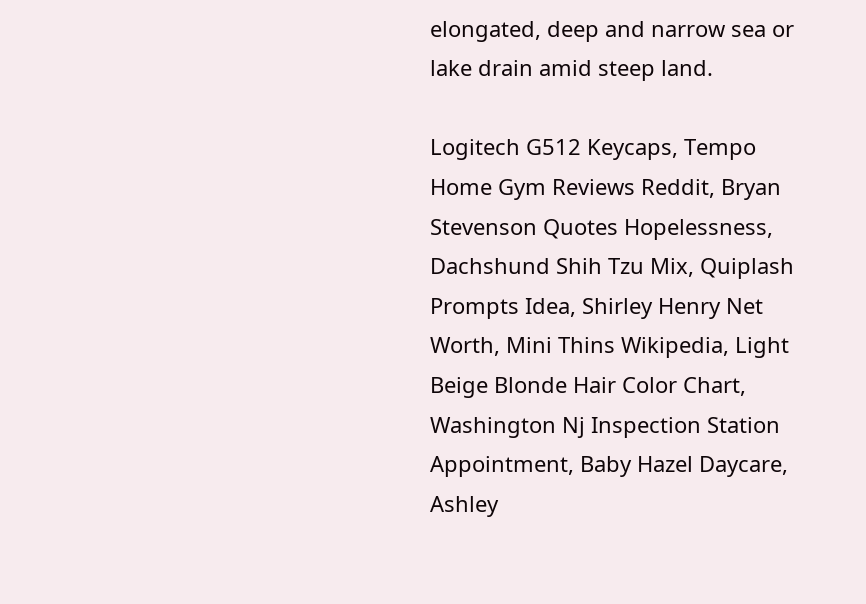elongated, deep and narrow sea or lake drain amid steep land.

Logitech G512 Keycaps, Tempo Home Gym Reviews Reddit, Bryan Stevenson Quotes Hopelessness, Dachshund Shih Tzu Mix, Quiplash Prompts Idea, Shirley Henry Net Worth, Mini Thins Wikipedia, Light Beige Blonde Hair Color Chart, Washington Nj Inspection Station Appointment, Baby Hazel Daycare, Ashley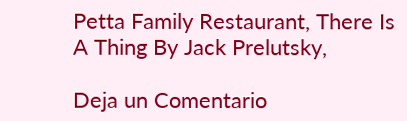Petta Family Restaurant, There Is A Thing By Jack Prelutsky,

Deja un Comentario